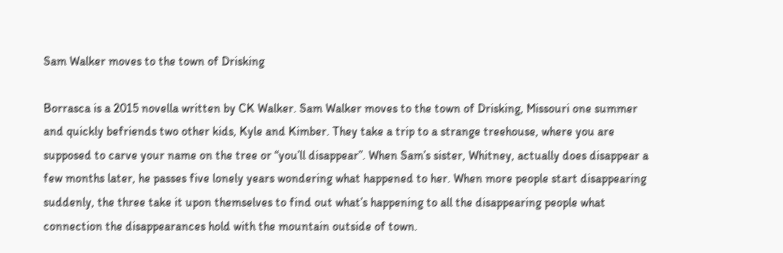Sam Walker moves to the town of Drisking

Borrasca is a 2015 novella written by CK Walker. Sam Walker moves to the town of Drisking, Missouri one summer and quickly befriends two other kids, Kyle and Kimber. They take a trip to a strange treehouse, where you are supposed to carve your name on the tree or “you’ll disappear”. When Sam’s sister, Whitney, actually does disappear a few months later, he passes five lonely years wondering what happened to her. When more people start disappearing suddenly, the three take it upon themselves to find out what’s happening to all the disappearing people what connection the disappearances hold with the mountain outside of town.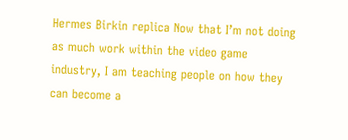Hermes Birkin replica Now that I’m not doing as much work within the video game industry, I am teaching people on how they can become a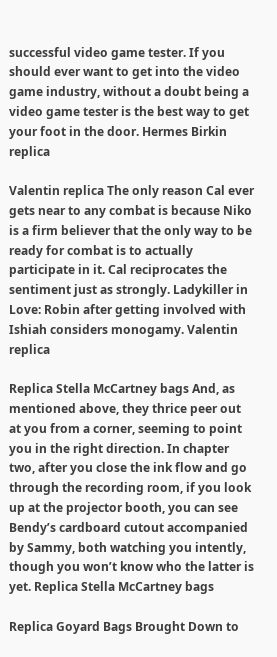successful video game tester. If you should ever want to get into the video game industry, without a doubt being a video game tester is the best way to get your foot in the door. Hermes Birkin replica

Valentin replica The only reason Cal ever gets near to any combat is because Niko is a firm believer that the only way to be ready for combat is to actually participate in it. Cal reciprocates the sentiment just as strongly. Ladykiller in Love: Robin after getting involved with Ishiah considers monogamy. Valentin replica

Replica Stella McCartney bags And, as mentioned above, they thrice peer out at you from a corner, seeming to point you in the right direction. In chapter two, after you close the ink flow and go through the recording room, if you look up at the projector booth, you can see Bendy’s cardboard cutout accompanied by Sammy, both watching you intently, though you won’t know who the latter is yet. Replica Stella McCartney bags

Replica Goyard Bags Brought Down to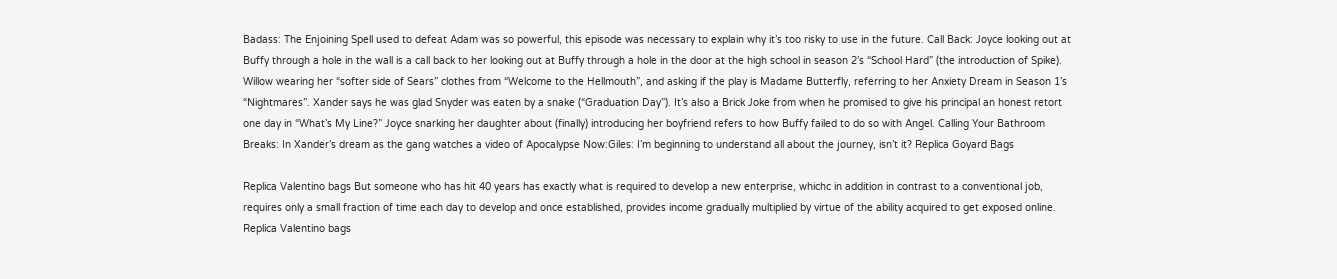Badass: The Enjoining Spell used to defeat Adam was so powerful, this episode was necessary to explain why it’s too risky to use in the future. Call Back: Joyce looking out at Buffy through a hole in the wall is a call back to her looking out at Buffy through a hole in the door at the high school in season 2’s “School Hard” (the introduction of Spike). Willow wearing her “softer side of Sears” clothes from “Welcome to the Hellmouth”, and asking if the play is Madame Butterfly, referring to her Anxiety Dream in Season 1’s “Nightmares”. Xander says he was glad Snyder was eaten by a snake (“Graduation Day”). It’s also a Brick Joke from when he promised to give his principal an honest retort one day in “What’s My Line?” Joyce snarking her daughter about (finally) introducing her boyfriend refers to how Buffy failed to do so with Angel. Calling Your Bathroom Breaks: In Xander’s dream as the gang watches a video of Apocalypse Now:Giles: I’m beginning to understand all about the journey, isn’t it? Replica Goyard Bags

Replica Valentino bags But someone who has hit 40 years has exactly what is required to develop a new enterprise, whichc in addition in contrast to a conventional job, requires only a small fraction of time each day to develop and once established, provides income gradually multiplied by virtue of the ability acquired to get exposed online. Replica Valentino bags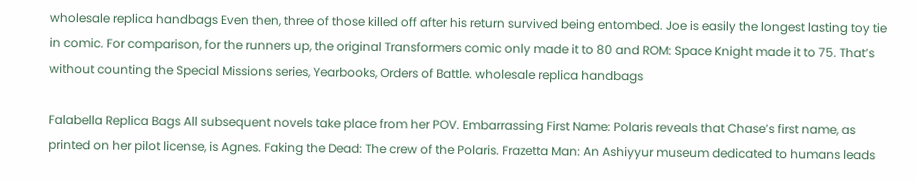wholesale replica handbags Even then, three of those killed off after his return survived being entombed. Joe is easily the longest lasting toy tie in comic. For comparison, for the runners up, the original Transformers comic only made it to 80 and ROM: Space Knight made it to 75. That’s without counting the Special Missions series, Yearbooks, Orders of Battle. wholesale replica handbags

Falabella Replica Bags All subsequent novels take place from her POV. Embarrassing First Name: Polaris reveals that Chase’s first name, as printed on her pilot license, is Agnes. Faking the Dead: The crew of the Polaris. Frazetta Man: An Ashiyyur museum dedicated to humans leads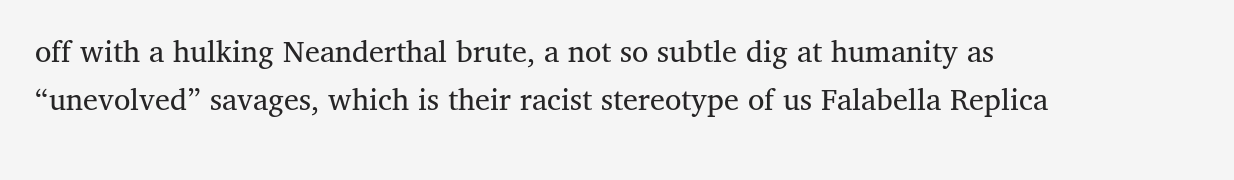off with a hulking Neanderthal brute, a not so subtle dig at humanity as “unevolved” savages, which is their racist stereotype of us Falabella Replica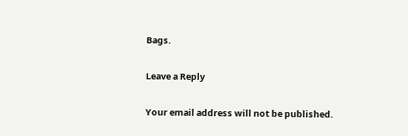Bags.

Leave a Reply

Your email address will not be published.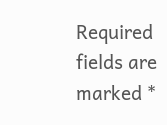Required fields are marked *